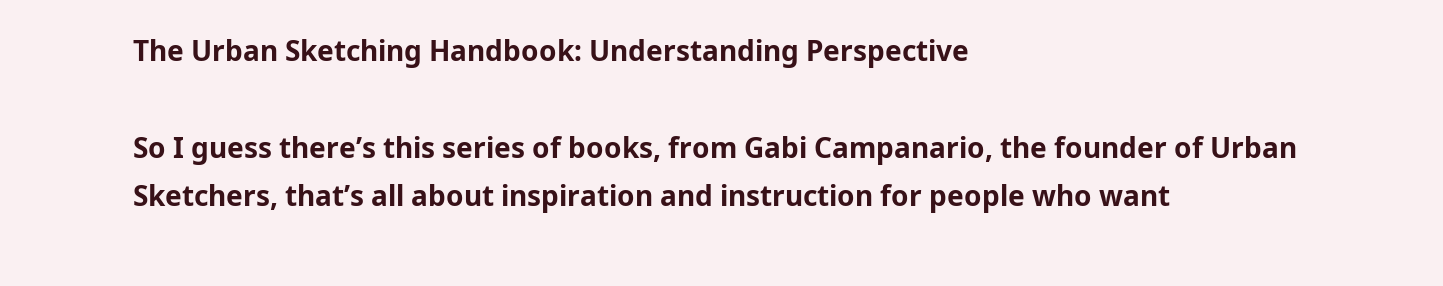The Urban Sketching Handbook: Understanding Perspective

So I guess there’s this series of books, from Gabi Campanario, the founder of Urban Sketchers, that’s all about inspiration and instruction for people who want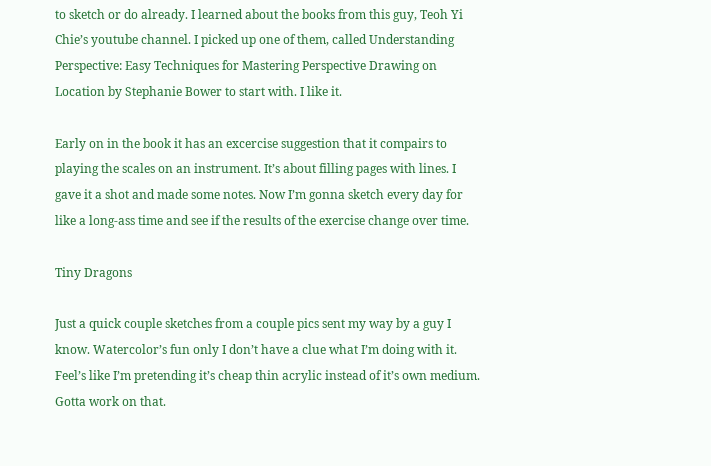to sketch or do already. I learned about the books from this guy, Teoh Yi Chie’s youtube channel. I picked up one of them, called Understanding Perspective: Easy Techniques for Mastering Perspective Drawing on Location by Stephanie Bower to start with. I like it.

Early on in the book it has an excercise suggestion that it compairs to playing the scales on an instrument. It’s about filling pages with lines. I gave it a shot and made some notes. Now I’m gonna sketch every day for like a long-ass time and see if the results of the exercise change over time.

Tiny Dragons

Just a quick couple sketches from a couple pics sent my way by a guy I know. Watercolor’s fun only I don’t have a clue what I’m doing with it. Feel’s like I’m pretending it’s cheap thin acrylic instead of it’s own medium. Gotta work on that.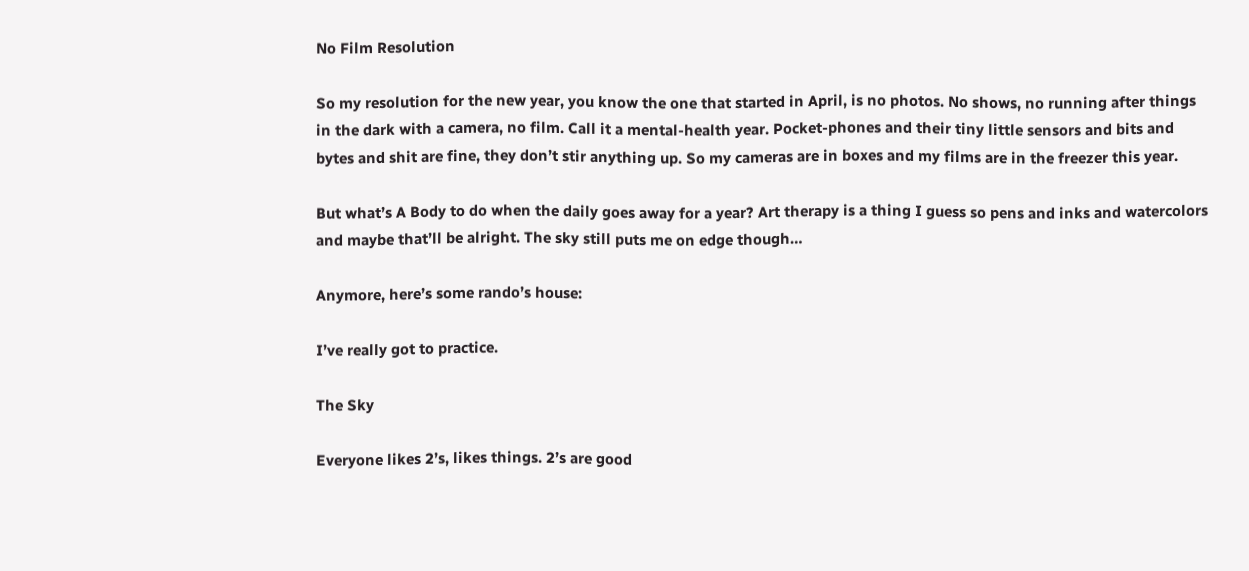No Film Resolution

So my resolution for the new year, you know the one that started in April, is no photos. No shows, no running after things in the dark with a camera, no film. Call it a mental-health year. Pocket-phones and their tiny little sensors and bits and bytes and shit are fine, they don’t stir anything up. So my cameras are in boxes and my films are in the freezer this year.

But what’s A Body to do when the daily goes away for a year? Art therapy is a thing I guess so pens and inks and watercolors and maybe that’ll be alright. The sky still puts me on edge though…

Anymore, here’s some rando’s house:

I’ve really got to practice.

The Sky

Everyone likes 2’s, likes things. 2’s are good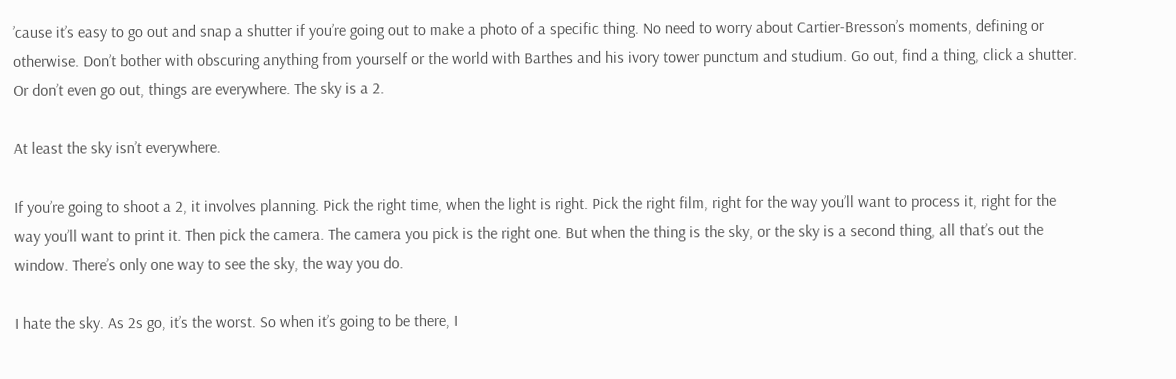’cause it’s easy to go out and snap a shutter if you’re going out to make a photo of a specific thing. No need to worry about Cartier-Bresson’s moments, defining or otherwise. Don’t bother with obscuring anything from yourself or the world with Barthes and his ivory tower punctum and studium. Go out, find a thing, click a shutter. Or don’t even go out, things are everywhere. The sky is a 2.

At least the sky isn’t everywhere.

If you’re going to shoot a 2, it involves planning. Pick the right time, when the light is right. Pick the right film, right for the way you’ll want to process it, right for the way you’ll want to print it. Then pick the camera. The camera you pick is the right one. But when the thing is the sky, or the sky is a second thing, all that’s out the window. There’s only one way to see the sky, the way you do.

I hate the sky. As 2s go, it’s the worst. So when it’s going to be there, I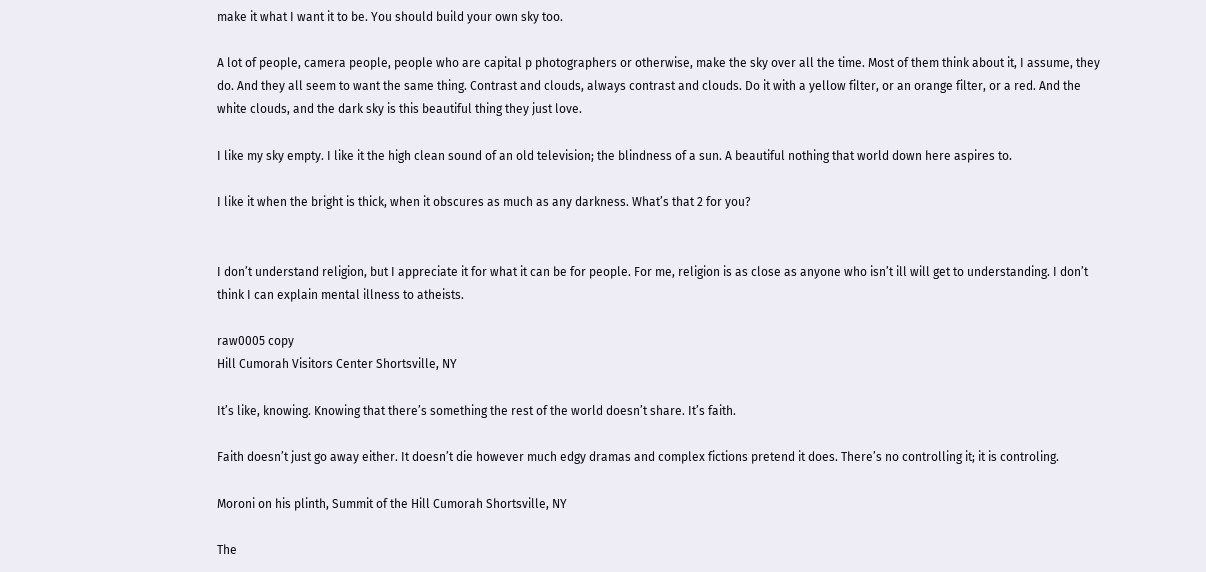make it what I want it to be. You should build your own sky too.

A lot of people, camera people, people who are capital p photographers or otherwise, make the sky over all the time. Most of them think about it, I assume, they do. And they all seem to want the same thing. Contrast and clouds, always contrast and clouds. Do it with a yellow filter, or an orange filter, or a red. And the white clouds, and the dark sky is this beautiful thing they just love.

I like my sky empty. I like it the high clean sound of an old television; the blindness of a sun. A beautiful nothing that world down here aspires to.

I like it when the bright is thick, when it obscures as much as any darkness. What’s that 2 for you?


I don’t understand religion, but I appreciate it for what it can be for people. For me, religion is as close as anyone who isn’t ill will get to understanding. I don’t think I can explain mental illness to atheists.

raw0005 copy
Hill Cumorah Visitors Center Shortsville, NY

It’s like, knowing. Knowing that there’s something the rest of the world doesn’t share. It’s faith.

Faith doesn’t just go away either. It doesn’t die however much edgy dramas and complex fictions pretend it does. There’s no controlling it; it is controling.

Moroni on his plinth, Summit of the Hill Cumorah Shortsville, NY

The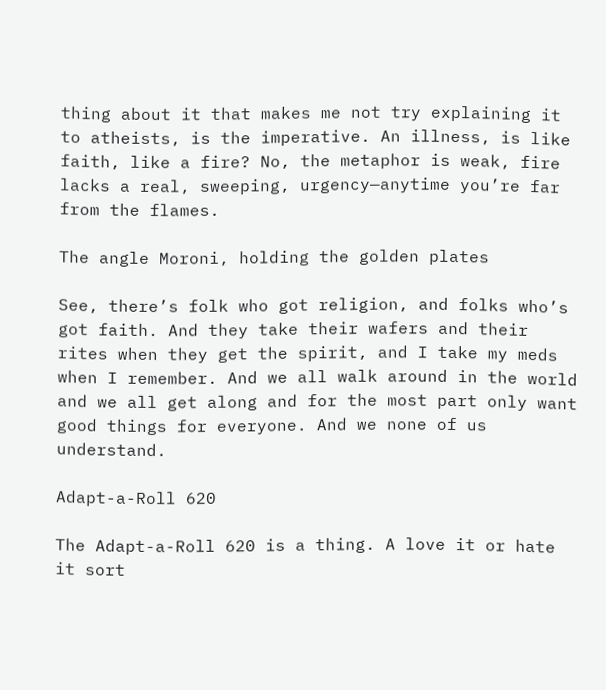thing about it that makes me not try explaining it to atheists, is the imperative. An illness, is like faith, like a fire? No, the metaphor is weak, fire lacks a real, sweeping, urgency—anytime you’re far from the flames.

The angle Moroni, holding the golden plates

See, there’s folk who got religion, and folks who’s got faith. And they take their wafers and their rites when they get the spirit, and I take my meds when I remember. And we all walk around in the world and we all get along and for the most part only want good things for everyone. And we none of us understand.

Adapt-a-Roll 620

The Adapt-a-Roll 620 is a thing. A love it or hate it sort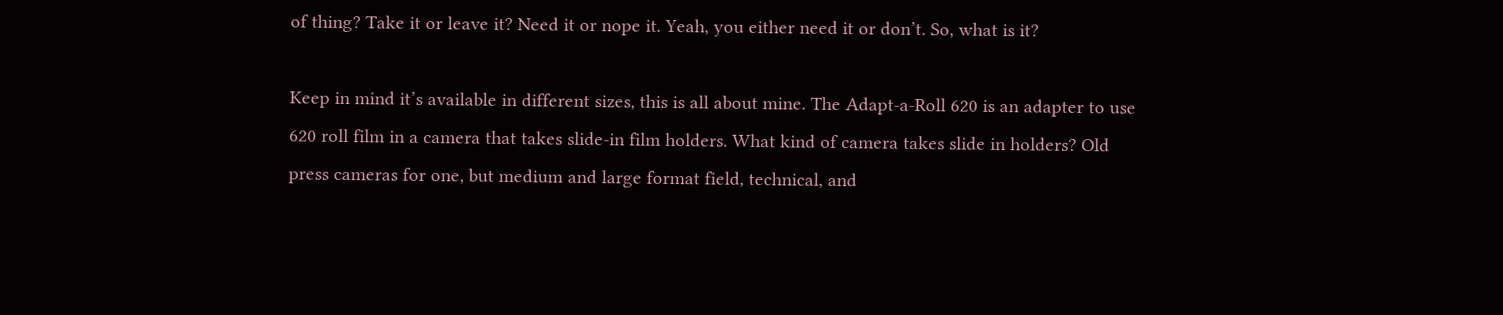of thing? Take it or leave it? Need it or nope it. Yeah, you either need it or don’t. So, what is it?

Keep in mind it’s available in different sizes, this is all about mine. The Adapt-a-Roll 620 is an adapter to use 620 roll film in a camera that takes slide-in film holders. What kind of camera takes slide in holders? Old press cameras for one, but medium and large format field, technical, and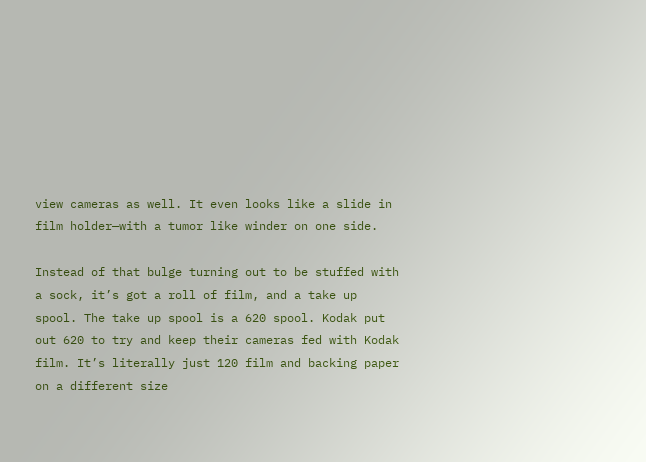view cameras as well. It even looks like a slide in film holder—with a tumor like winder on one side.

Instead of that bulge turning out to be stuffed with a sock, it’s got a roll of film, and a take up spool. The take up spool is a 620 spool. Kodak put out 620 to try and keep their cameras fed with Kodak film. It’s literally just 120 film and backing paper on a different size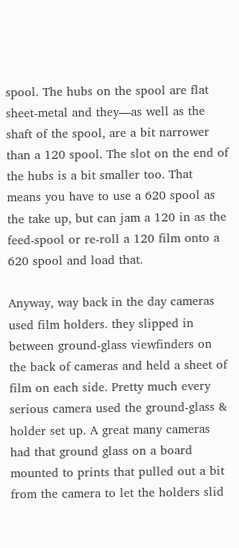spool. The hubs on the spool are flat sheet-metal and they—as well as the shaft of the spool, are a bit narrower than a 120 spool. The slot on the end of the hubs is a bit smaller too. That means you have to use a 620 spool as the take up, but can jam a 120 in as the feed-spool or re-roll a 120 film onto a 620 spool and load that.

Anyway, way back in the day cameras used film holders. they slipped in between ground-glass viewfinders on the back of cameras and held a sheet of film on each side. Pretty much every serious camera used the ground-glass & holder set up. A great many cameras had that ground glass on a board mounted to prints that pulled out a bit from the camera to let the holders slid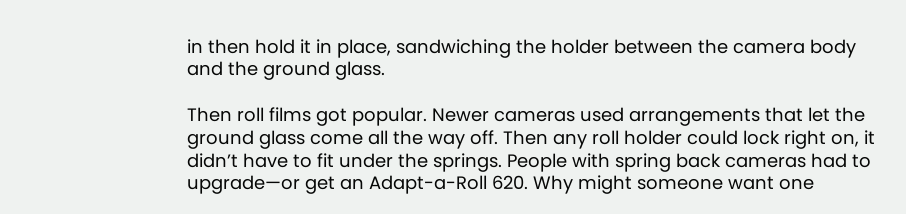in then hold it in place, sandwiching the holder between the camera body and the ground glass.

Then roll films got popular. Newer cameras used arrangements that let the ground glass come all the way off. Then any roll holder could lock right on, it didn’t have to fit under the springs. People with spring back cameras had to upgrade—or get an Adapt-a-Roll 620. Why might someone want one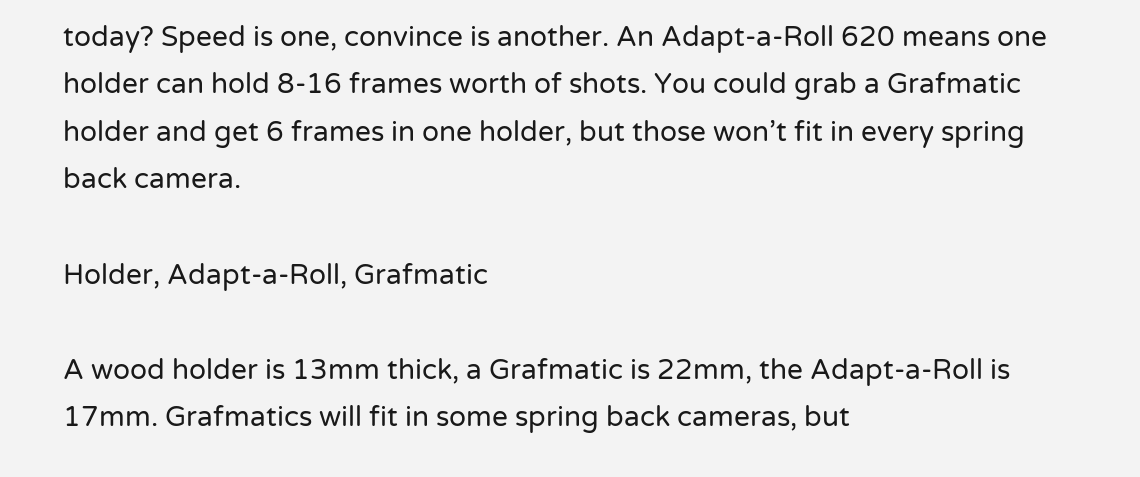today? Speed is one, convince is another. An Adapt-a-Roll 620 means one holder can hold 8-16 frames worth of shots. You could grab a Grafmatic holder and get 6 frames in one holder, but those won’t fit in every spring back camera.

Holder, Adapt-a-Roll, Grafmatic

A wood holder is 13mm thick, a Grafmatic is 22mm, the Adapt-a-Roll is 17mm. Grafmatics will fit in some spring back cameras, but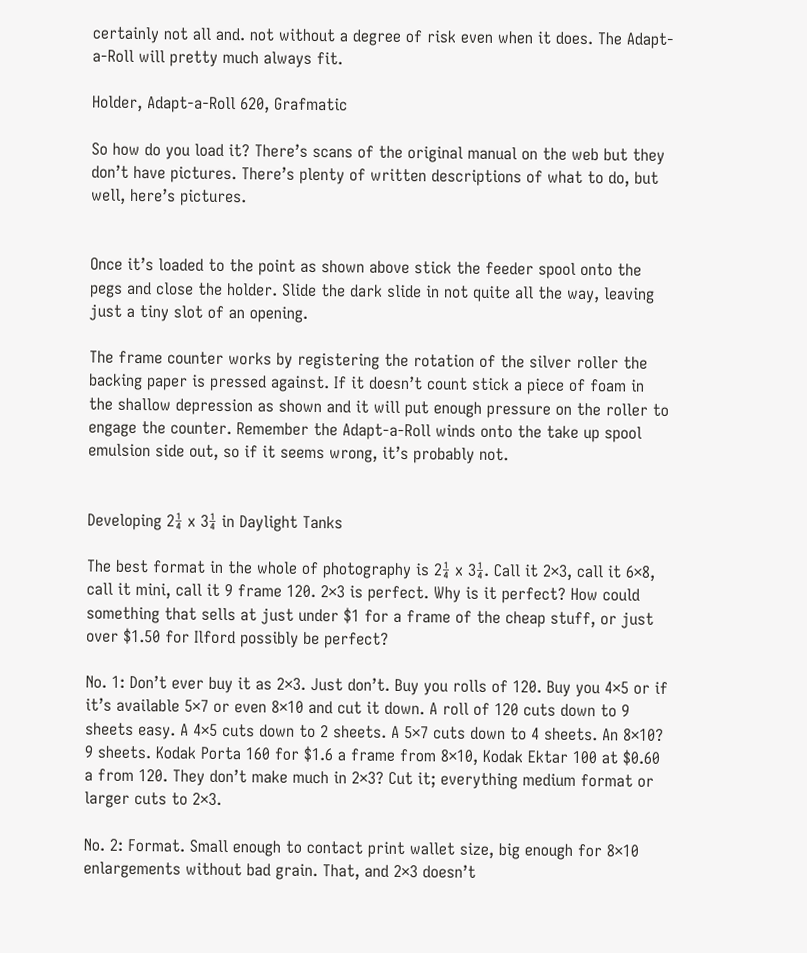certainly not all and. not without a degree of risk even when it does. The Adapt-a-Roll will pretty much always fit.

Holder, Adapt-a-Roll 620, Grafmatic

So how do you load it? There’s scans of the original manual on the web but they don’t have pictures. There’s plenty of written descriptions of what to do, but well, here’s pictures.


Once it’s loaded to the point as shown above stick the feeder spool onto the pegs and close the holder. Slide the dark slide in not quite all the way, leaving just a tiny slot of an opening.

The frame counter works by registering the rotation of the silver roller the backing paper is pressed against. If it doesn’t count stick a piece of foam in the shallow depression as shown and it will put enough pressure on the roller to engage the counter. Remember the Adapt-a-Roll winds onto the take up spool emulsion side out, so if it seems wrong, it’s probably not.


Developing 2¼ x 3¼ in Daylight Tanks

The best format in the whole of photography is 2¼ x 3¼. Call it 2×3, call it 6×8, call it mini, call it 9 frame 120. 2×3 is perfect. Why is it perfect? How could something that sells at just under $1 for a frame of the cheap stuff, or just over $1.50 for Ilford possibly be perfect?

No. 1: Don’t ever buy it as 2×3. Just don’t. Buy you rolls of 120. Buy you 4×5 or if it’s available 5×7 or even 8×10 and cut it down. A roll of 120 cuts down to 9 sheets easy. A 4×5 cuts down to 2 sheets. A 5×7 cuts down to 4 sheets. An 8×10? 9 sheets. Kodak Porta 160 for $1.6 a frame from 8×10, Kodak Ektar 100 at $0.60 a from 120. They don’t make much in 2×3? Cut it; everything medium format or larger cuts to 2×3.

No. 2: Format. Small enough to contact print wallet size, big enough for 8×10 enlargements without bad grain. That, and 2×3 doesn’t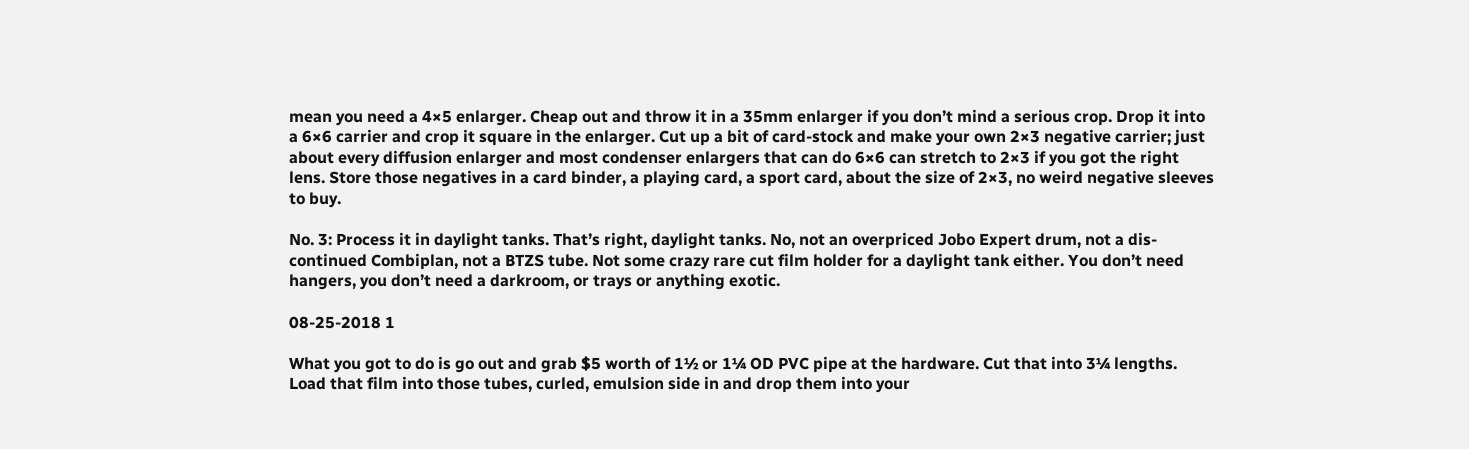mean you need a 4×5 enlarger. Cheap out and throw it in a 35mm enlarger if you don’t mind a serious crop. Drop it into a 6×6 carrier and crop it square in the enlarger. Cut up a bit of card-stock and make your own 2×3 negative carrier; just about every diffusion enlarger and most condenser enlargers that can do 6×6 can stretch to 2×3 if you got the right lens. Store those negatives in a card binder, a playing card, a sport card, about the size of 2×3, no weird negative sleeves to buy.

No. 3: Process it in daylight tanks. That’s right, daylight tanks. No, not an overpriced Jobo Expert drum, not a dis-continued Combiplan, not a BTZS tube. Not some crazy rare cut film holder for a daylight tank either. You don’t need hangers, you don’t need a darkroom, or trays or anything exotic.

08-25-2018 1

What you got to do is go out and grab $5 worth of 1½ or 1¼ OD PVC pipe at the hardware. Cut that into 3¼ lengths. Load that film into those tubes, curled, emulsion side in and drop them into your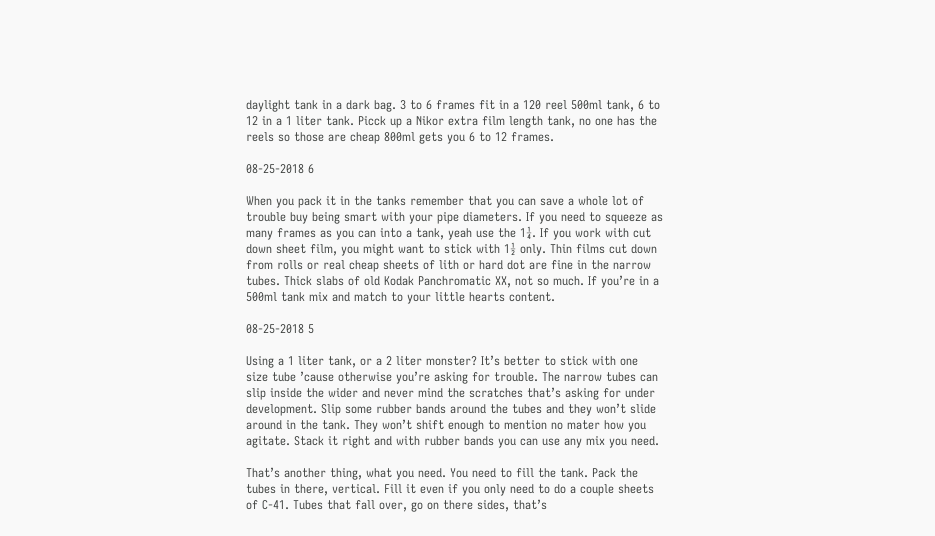daylight tank in a dark bag. 3 to 6 frames fit in a 120 reel 500ml tank, 6 to 12 in a 1 liter tank. Picck up a Nikor extra film length tank, no one has the reels so those are cheap 800ml gets you 6 to 12 frames.

08-25-2018 6

When you pack it in the tanks remember that you can save a whole lot of trouble buy being smart with your pipe diameters. If you need to squeeze as many frames as you can into a tank, yeah use the 1¼. If you work with cut down sheet film, you might want to stick with 1½ only. Thin films cut down from rolls or real cheap sheets of lith or hard dot are fine in the narrow tubes. Thick slabs of old Kodak Panchromatic XX, not so much. If you’re in a 500ml tank mix and match to your little hearts content.

08-25-2018 5

Using a 1 liter tank, or a 2 liter monster? It’s better to stick with one size tube ’cause otherwise you’re asking for trouble. The narrow tubes can slip inside the wider and never mind the scratches that’s asking for under development. Slip some rubber bands around the tubes and they won’t slide around in the tank. They won’t shift enough to mention no mater how you agitate. Stack it right and with rubber bands you can use any mix you need.

That’s another thing, what you need. You need to fill the tank. Pack the tubes in there, vertical. Fill it even if you only need to do a couple sheets of C-41. Tubes that fall over, go on there sides, that’s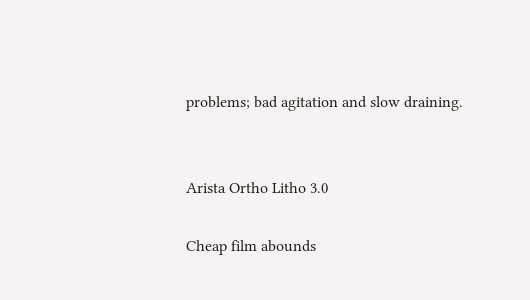problems; bad agitation and slow draining.


Arista Ortho Litho 3.0

Cheap film abounds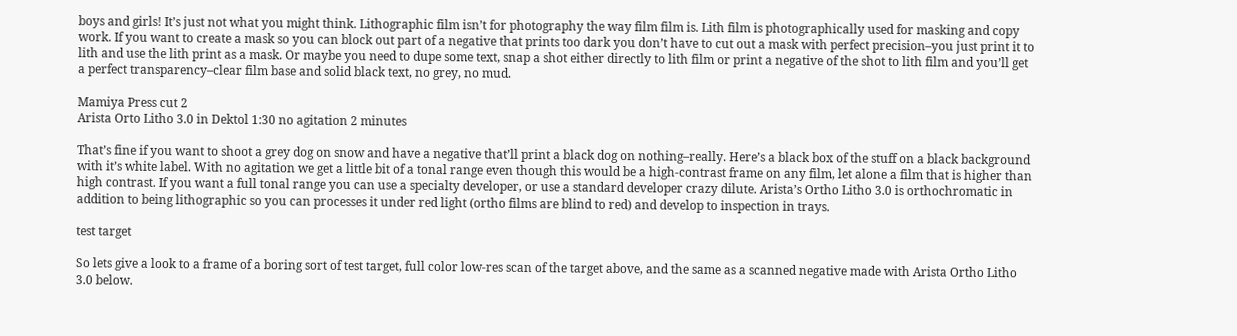boys and girls! It’s just not what you might think. Lithographic film isn’t for photography the way film film is. Lith film is photographically used for masking and copy work. If you want to create a mask so you can block out part of a negative that prints too dark you don’t have to cut out a mask with perfect precision–you just print it to lith and use the lith print as a mask. Or maybe you need to dupe some text, snap a shot either directly to lith film or print a negative of the shot to lith film and you’ll get a perfect transparency–clear film base and solid black text, no grey, no mud.

Mamiya Press cut 2
Arista Orto Litho 3.0 in Dektol 1:30 no agitation 2 minutes

That’s fine if you want to shoot a grey dog on snow and have a negative that’ll print a black dog on nothing–really. Here’s a black box of the stuff on a black background with it’s white label. With no agitation we get a little bit of a tonal range even though this would be a high-contrast frame on any film, let alone a film that is higher than high contrast. If you want a full tonal range you can use a specialty developer, or use a standard developer crazy dilute. Arista’s Ortho Litho 3.0 is orthochromatic in addition to being lithographic so you can processes it under red light (ortho films are blind to red) and develop to inspection in trays.

test target

So lets give a look to a frame of a boring sort of test target, full color low-res scan of the target above, and the same as a scanned negative made with Arista Ortho Litho 3.0 below.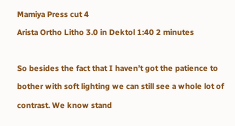Mamiya Press cut 4
Arista Ortho Litho 3.0 in Dektol 1:40 2 minutes

So besides the fact that I haven’t got the patience to bother with soft lighting we can still see a whole lot of contrast. We know stand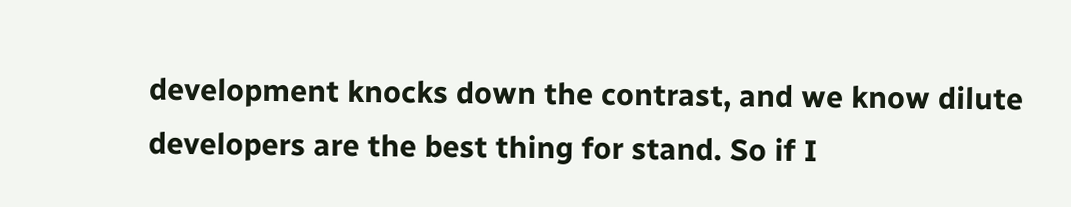development knocks down the contrast, and we know dilute developers are the best thing for stand. So if I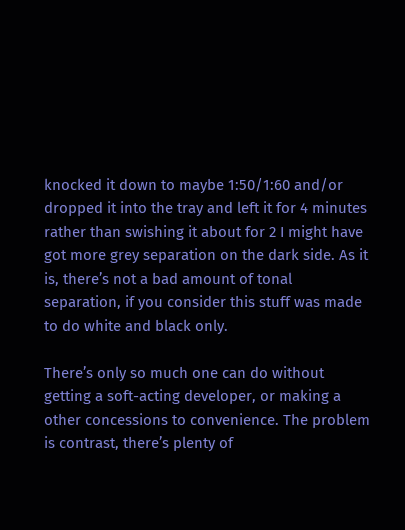knocked it down to maybe 1:50/1:60 and/or dropped it into the tray and left it for 4 minutes rather than swishing it about for 2 I might have got more grey separation on the dark side. As it is, there’s not a bad amount of tonal separation, if you consider this stuff was made to do white and black only.

There’s only so much one can do without getting a soft-acting developer, or making a other concessions to convenience. The problem is contrast, there’s plenty of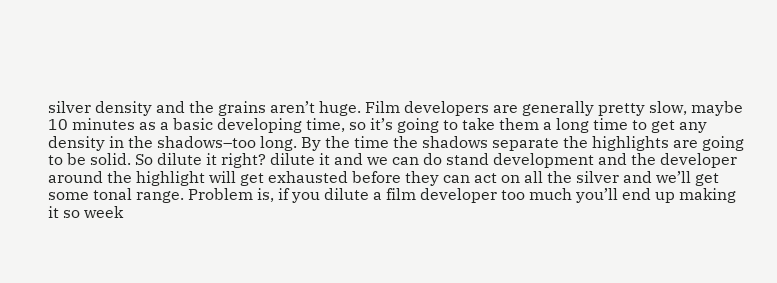silver density and the grains aren’t huge. Film developers are generally pretty slow, maybe 10 minutes as a basic developing time, so it’s going to take them a long time to get any density in the shadows–too long. By the time the shadows separate the highlights are going to be solid. So dilute it right? dilute it and we can do stand development and the developer around the highlight will get exhausted before they can act on all the silver and we’ll get some tonal range. Problem is, if you dilute a film developer too much you’ll end up making it so week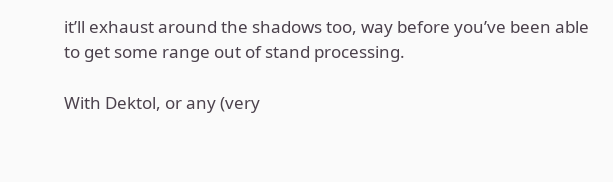it’ll exhaust around the shadows too, way before you’ve been able to get some range out of stand processing.

With Dektol, or any (very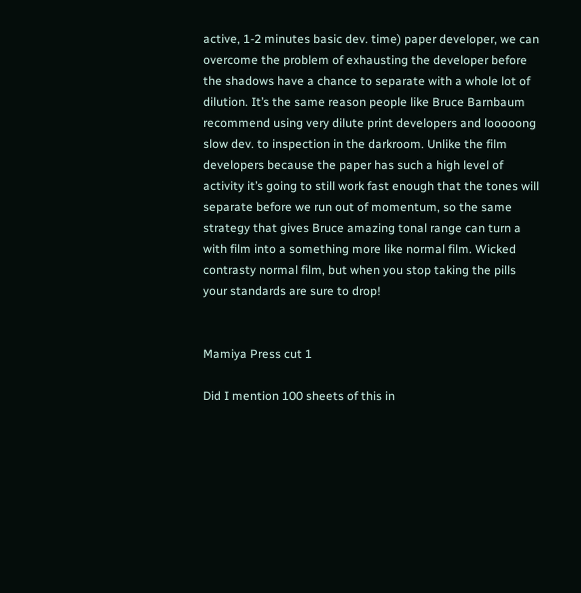active, 1-2 minutes basic dev. time) paper developer, we can overcome the problem of exhausting the developer before the shadows have a chance to separate with a whole lot of dilution. It’s the same reason people like Bruce Barnbaum recommend using very dilute print developers and looooong slow dev. to inspection in the darkroom. Unlike the film developers because the paper has such a high level of activity it’s going to still work fast enough that the tones will separate before we run out of momentum, so the same strategy that gives Bruce amazing tonal range can turn a with film into a something more like normal film. Wicked contrasty normal film, but when you stop taking the pills your standards are sure to drop!


Mamiya Press cut 1

Did I mention 100 sheets of this in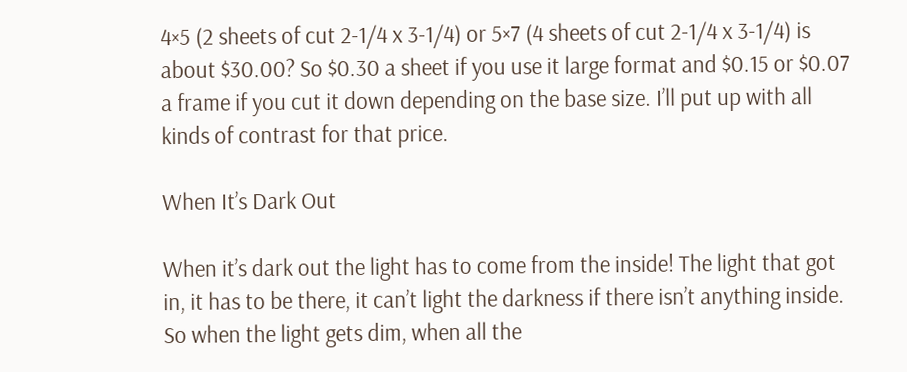4×5 (2 sheets of cut 2-1/4 x 3-1/4) or 5×7 (4 sheets of cut 2-1/4 x 3-1/4) is about $30.00? So $0.30 a sheet if you use it large format and $0.15 or $0.07 a frame if you cut it down depending on the base size. I’ll put up with all kinds of contrast for that price.

When It’s Dark Out

When it’s dark out the light has to come from the inside! The light that got in, it has to be there, it can’t light the darkness if there isn’t anything inside. So when the light gets dim, when all the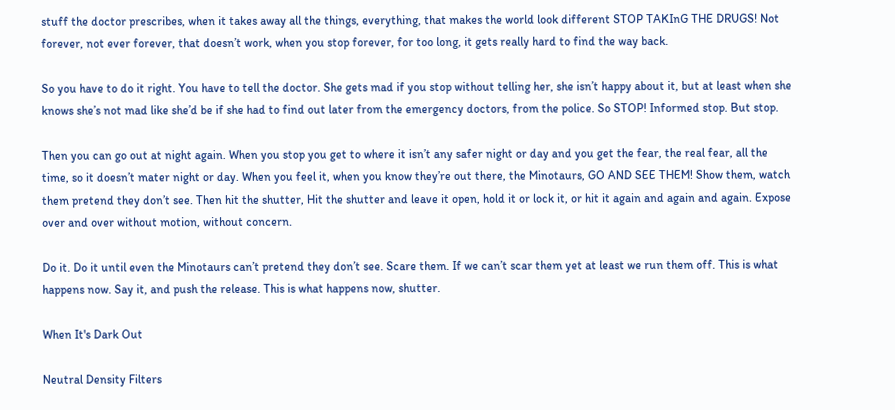stuff the doctor prescribes, when it takes away all the things, everything, that makes the world look different STOP TAKInG THE DRUGS! Not forever, not ever forever, that doesn’t work, when you stop forever, for too long, it gets really hard to find the way back.

So you have to do it right. You have to tell the doctor. She gets mad if you stop without telling her, she isn’t happy about it, but at least when she knows she’s not mad like she’d be if she had to find out later from the emergency doctors, from the police. So STOP! Informed stop. But stop.

Then you can go out at night again. When you stop you get to where it isn’t any safer night or day and you get the fear, the real fear, all the time, so it doesn’t mater night or day. When you feel it, when you know they’re out there, the Minotaurs, GO AND SEE THEM! Show them, watch them pretend they don’t see. Then hit the shutter, Hit the shutter and leave it open, hold it or lock it, or hit it again and again and again. Expose over and over without motion, without concern.

Do it. Do it until even the Minotaurs can’t pretend they don’t see. Scare them. If we can’t scar them yet at least we run them off. This is what happens now. Say it, and push the release. This is what happens now, shutter.

When It's Dark Out

Neutral Density Filters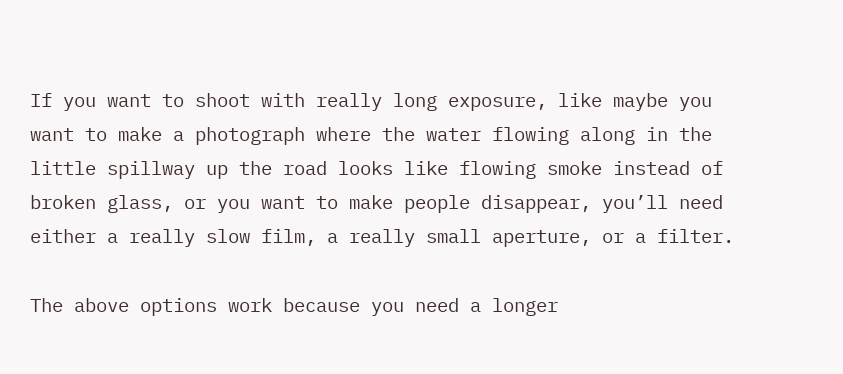If you want to shoot with really long exposure, like maybe you want to make a photograph where the water flowing along in the little spillway up the road looks like flowing smoke instead of broken glass, or you want to make people disappear, you’ll need either a really slow film, a really small aperture, or a filter.

The above options work because you need a longer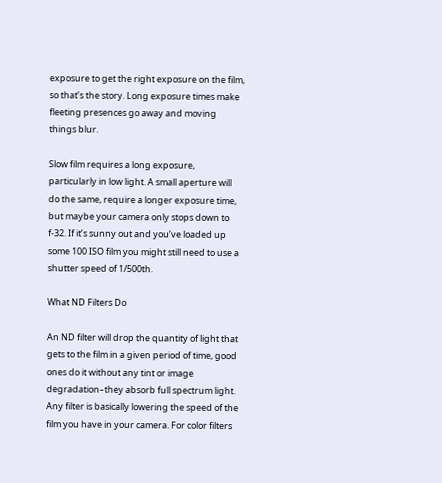exposure to get the right exposure on the film, so that’s the story. Long exposure times make fleeting presences go away and moving things blur.

Slow film requires a long exposure, particularly in low light. A small aperture will do the same, require a longer exposure time, but maybe your camera only stops down to f-32. If it’s sunny out and you’ve loaded up some 100 ISO film you might still need to use a shutter speed of 1/500th.

What ND Filters Do

An ND filter will drop the quantity of light that gets to the film in a given period of time, good ones do it without any tint or image degradation–they absorb full spectrum light. Any filter is basically lowering the speed of the film you have in your camera. For color filters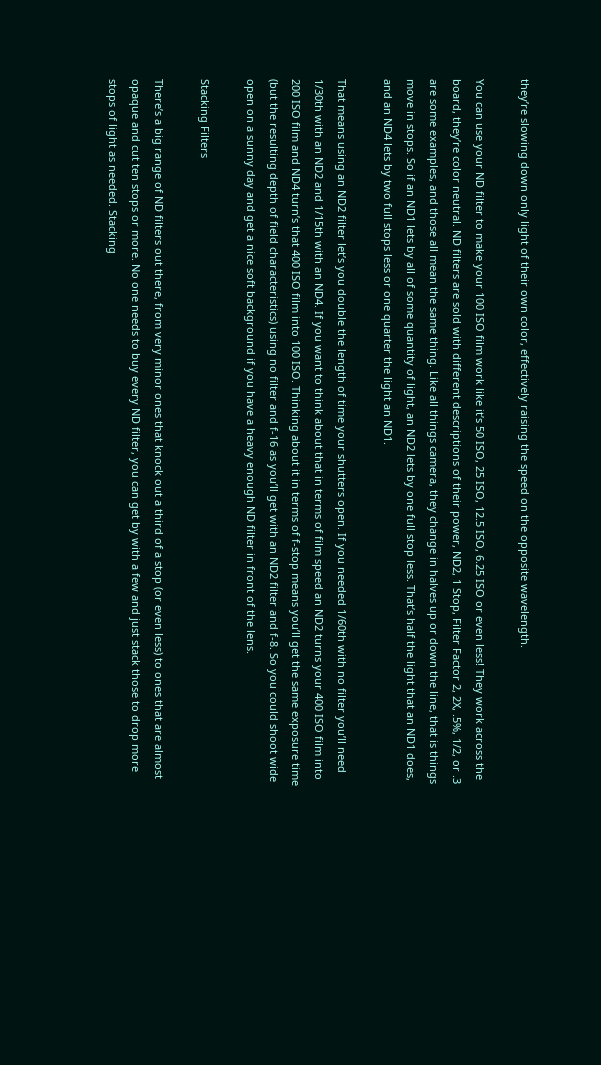they’re slowing down only light of their own color, effectively raising the speed on the opposite wavelength.

You can use your ND filter to make your 100 ISO film work like it’s 50 ISO, 25 ISO, 12.5 ISO, 6.25 ISO or even less! They work across the board, they’re color neutral. ND filters are sold with different descriptions of their power, ND2, 1 Stop, Filter Factor 2, 2X, .5%, 1/2, or .3 are some examples, and those all mean the same thing. Like all things camera, they change in halves up or down the line, that is things move in stops. So if an ND1 lets by all of some quantity of light, an ND2 lets by one full stop less. That’s half the light that an ND1 does, and an ND4 lets by two full stops less or one quarter the light an ND1.

That means using an ND2 filter let’s you double the length of time your shutters open. If you needed 1/60th with no filter you’ll need 1/30th with an ND2 and 1/15th with an ND4. If you want to think about that in terms of film speed an ND2 turns your 400 ISO film into 200 ISO film and ND4 turn’s that 400 ISO film into 100 ISO. Thinking about it in terms of f-stop means you’ll get the same exposure time (but the resulting depth of field characteristics) using no filter and f-16 as you’ll get with an ND2 filter and f-8. So you could shoot wide open on a sunny day and get a nice soft background if you have a heavy enough ND filter in front of the lens.

Stacking Filters

There’s a big range of ND filters out there, from very minor ones that knock out a third of a stop (or even less) to ones that are almost opaque and cut ten stops or more. No one needs to buy every ND filter, you can get by with a few and just stack those to drop more stops of light as needed. Stacking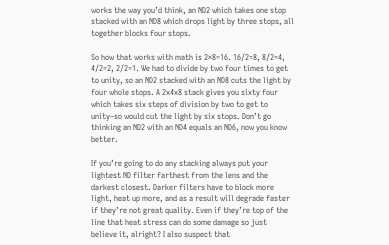works the way you’d think, an ND2 which takes one stop stacked with an ND8 which drops light by three stops, all together blocks four stops.

So how that works with math is 2×8=16. 16/2=8, 8/2=4, 4/2=2, 2/2=1. We had to divide by two four times to get to unity, so an ND2 stacked with an ND8 cuts the light by four whole stops. A 2x4x8 stack gives you sixty four which takes six steps of division by two to get to unity–so would cut the light by six stops. Don’t go thinking an ND2 with an ND4 equals an ND6, now you know better.

If you’re going to do any stacking always put your lightest ND filter farthest from the lens and the darkest closest. Darker filters have to block more light, heat up more, and as a result will degrade faster if they’re not great quality. Even if they’re top of the line that heat stress can do some damage so just believe it, alright? I also suspect that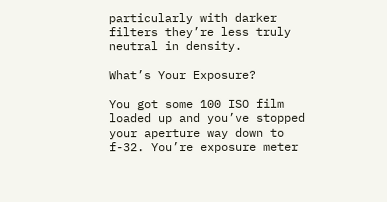particularly with darker filters they’re less truly neutral in density.

What’s Your Exposure?

You got some 100 ISO film loaded up and you’ve stopped your aperture way down to f-32. You’re exposure meter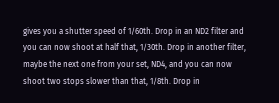gives you a shutter speed of 1/60th. Drop in an ND2 filter and you can now shoot at half that, 1/30th. Drop in another filter, maybe the next one from your set, ND4, and you can now shoot two stops slower than that, 1/8th. Drop in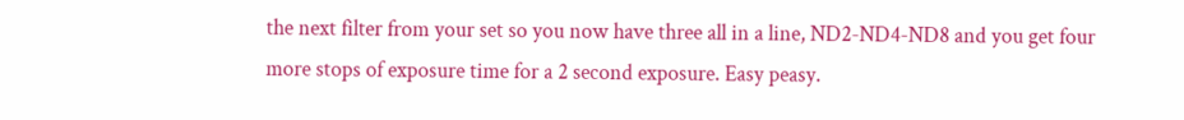the next filter from your set so you now have three all in a line, ND2-ND4-ND8 and you get four more stops of exposure time for a 2 second exposure. Easy peasy.